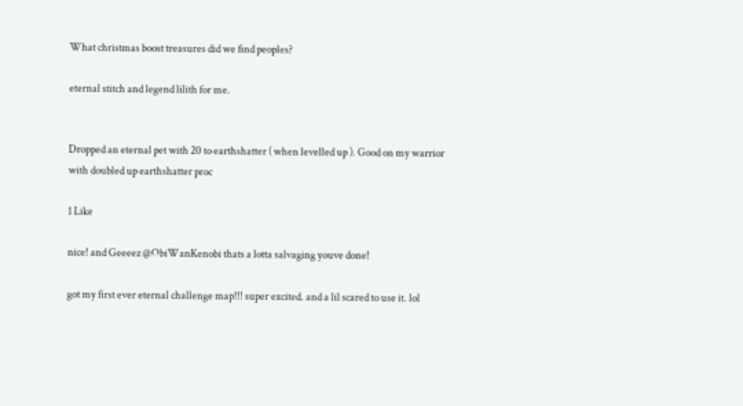What christmas boost treasures did we find peoples?

eternal stitch and legend lilith for me.


Dropped an eternal pet with 20 to earthshatter ( when levelled up ). Good on my warrior with doubled up earthshatter proc

1 Like

nice! and Geeeez @ObiWanKenobi thats a lotta salvaging youve done!

got my first ever eternal challenge map!!! super excited. and a lil scared to use it. lol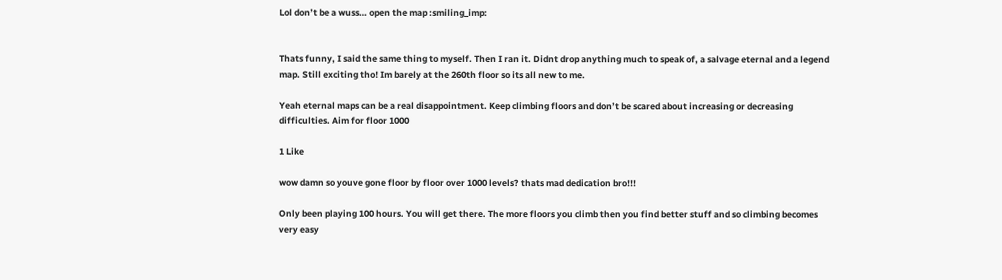Lol don’t be a wuss… open the map :smiling_imp:


Thats funny, I said the same thing to myself. Then I ran it. Didnt drop anything much to speak of, a salvage eternal and a legend map. Still exciting tho! Im barely at the 260th floor so its all new to me.

Yeah eternal maps can be a real disappointment. Keep climbing floors and don’t be scared about increasing or decreasing difficulties. Aim for floor 1000

1 Like

wow damn so youve gone floor by floor over 1000 levels? thats mad dedication bro!!!

Only been playing 100 hours. You will get there. The more floors you climb then you find better stuff and so climbing becomes very easy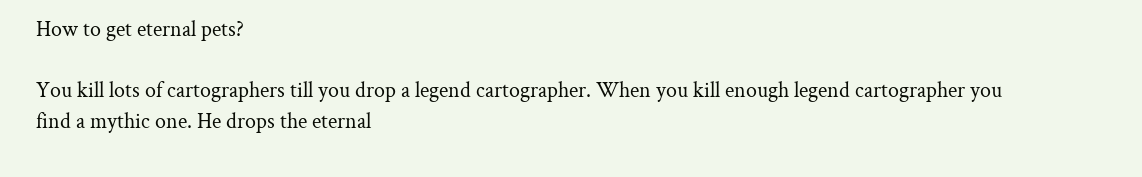How to get eternal pets?

You kill lots of cartographers till you drop a legend cartographer. When you kill enough legend cartographer you find a mythic one. He drops the eternal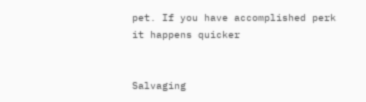pet. If you have accomplished perk it happens quicker


Salvaging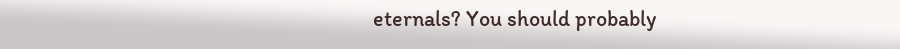eternals? You should probably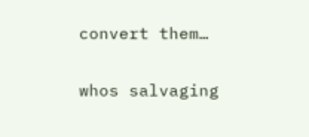convert them…

whos salvaging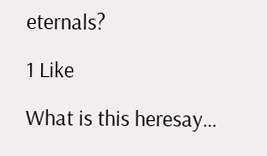eternals?

1 Like

What is this heresay…